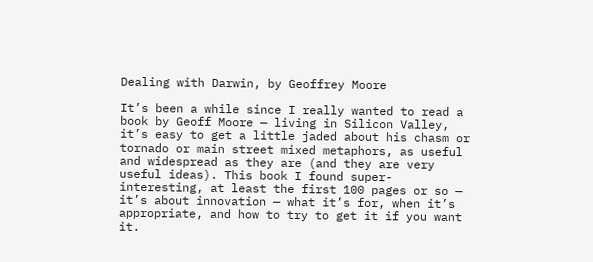Dealing with Darwin, by Geoffrey Moore

It’s been a while since I really wanted to read a book by Geoff Moore — living in Silicon Valley, it’s easy to get a little jaded about his chasm or tornado or main street mixed metaphors, as useful and widespread as they are (and they are very useful ideas). This book I found super-interesting, at least the first 100 pages or so — it’s about innovation — what it’s for, when it’s appropriate, and how to try to get it if you want it.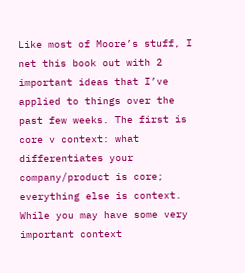Like most of Moore’s stuff, I net this book out with 2 important ideas that I’ve applied to things over the past few weeks. The first is core v context: what differentiates your company/product is core; everything else is context. While you may have some very important context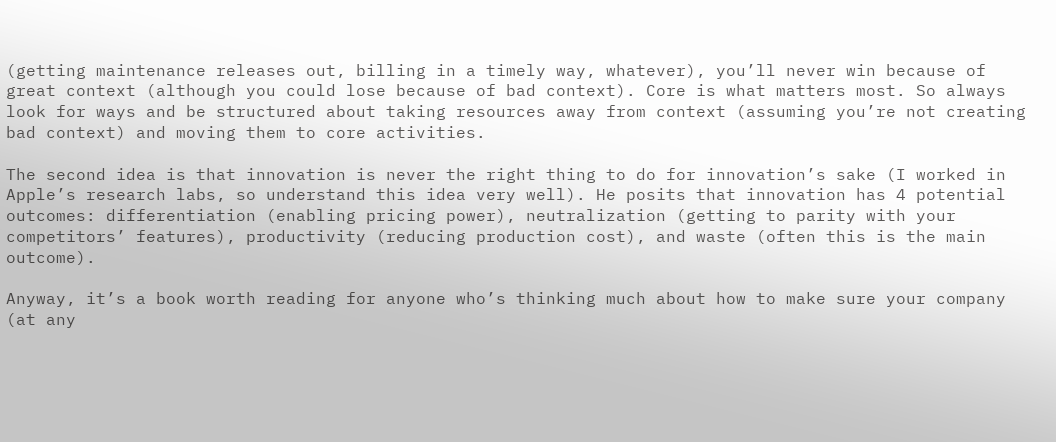(getting maintenance releases out, billing in a timely way, whatever), you’ll never win because of great context (although you could lose because of bad context). Core is what matters most. So always look for ways and be structured about taking resources away from context (assuming you’re not creating bad context) and moving them to core activities.

The second idea is that innovation is never the right thing to do for innovation’s sake (I worked in Apple’s research labs, so understand this idea very well). He posits that innovation has 4 potential outcomes: differentiation (enabling pricing power), neutralization (getting to parity with your competitors’ features), productivity (reducing production cost), and waste (often this is the main outcome).

Anyway, it’s a book worth reading for anyone who’s thinking much about how to make sure your company (at any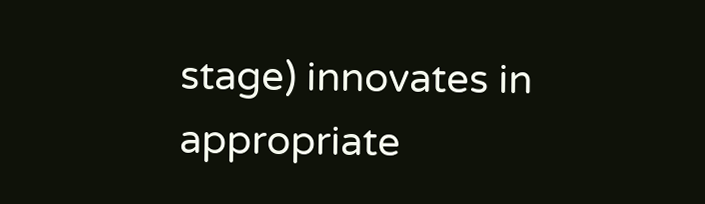stage) innovates in appropriate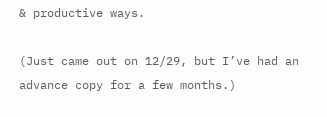& productive ways.

(Just came out on 12/29, but I’ve had an advance copy for a few months.)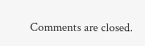Comments are closed.